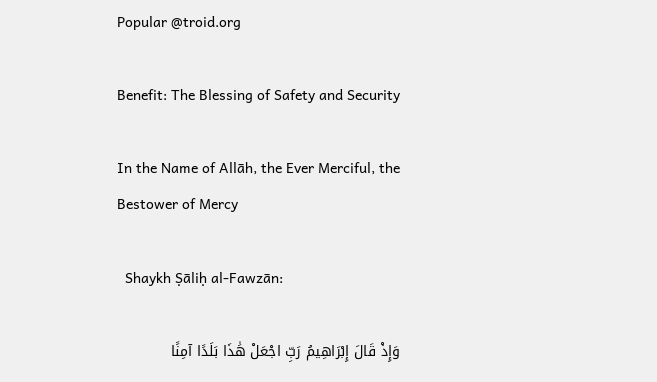Popular @troid.org

Benefit: The Blessing of Safety and Security

In the Name of Allāh, the Ever Merciful, the Bestower of Mercy

  Shaykh Ṣāliḥ al-Fawzān:

وَإِذْ قَالَ إِبْرَاهِيمُ رَبِّ اجْعَلْ هَٰذَا بَلَدًا آمِنًا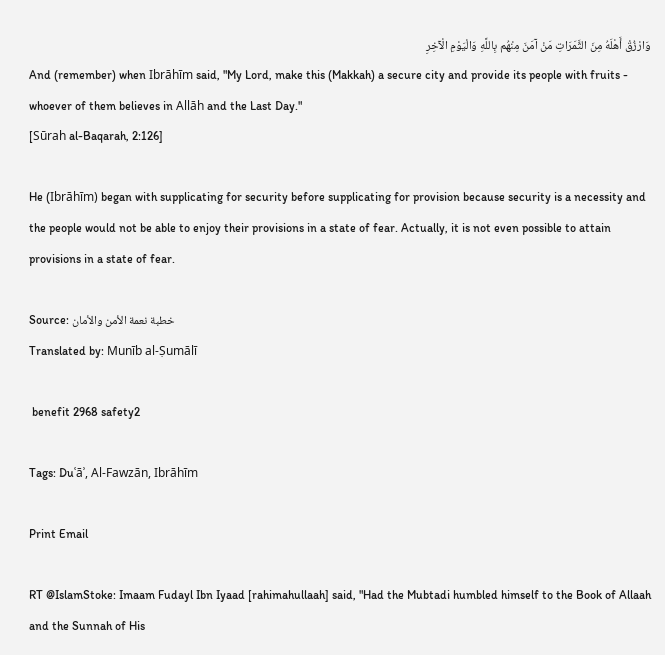وَارْزُقْ أَهْلَهُ مِنَ الثَّمَرَاتِ مَنْ آمَنَ مِنْهُم بِاللَّهِ وَالْيَوْمِ الْآخِرِ
And (remember) when Ibrāhīm said, "My Lord, make this (Makkah) a secure city and provide its people with fruits - whoever of them believes in Allāh and the Last Day."
[Sūrah al-Baqarah, 2:126]

He (Ibrāhīm) began with supplicating for security before supplicating for provision because security is a necessity and the people would not be able to enjoy their provisions in a state of fear. Actually, it is not even possible to attain provisions in a state of fear.

Source: خطبة نعمة الأمن والأمان
Translated by: Munīb al-Ṣumālī

 benefit 2968 safety2

Tags: Duʿāʾ, Al-Fawzān, Ibrāhīm

Print Email

RT @IslamStoke: Imaam Fudayl Ibn Iyaad [rahimahullaah] said, "Had the Mubtadi humbled himself to the Book of Allaah and the Sunnah of His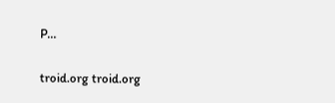P…

troid.org troid.org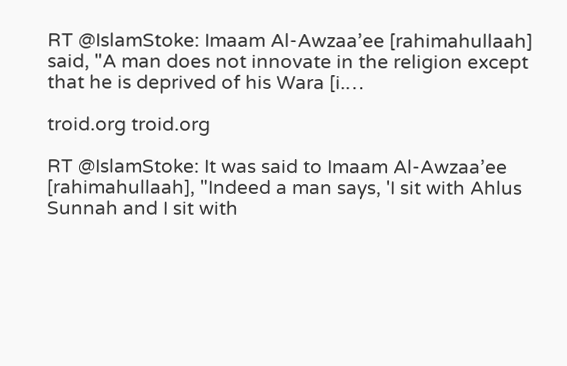RT @IslamStoke: Imaam Al-Awzaa’ee [rahimahullaah] said, "A man does not innovate in the religion except that he is deprived of his Wara [i.…

troid.org troid.org

RT @IslamStoke: It was said to Imaam Al-Awzaa’ee [rahimahullaah], "Indeed a man says, 'I sit with Ahlus Sunnah and I sit with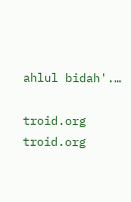ahlul bidah'.…

troid.org troid.org